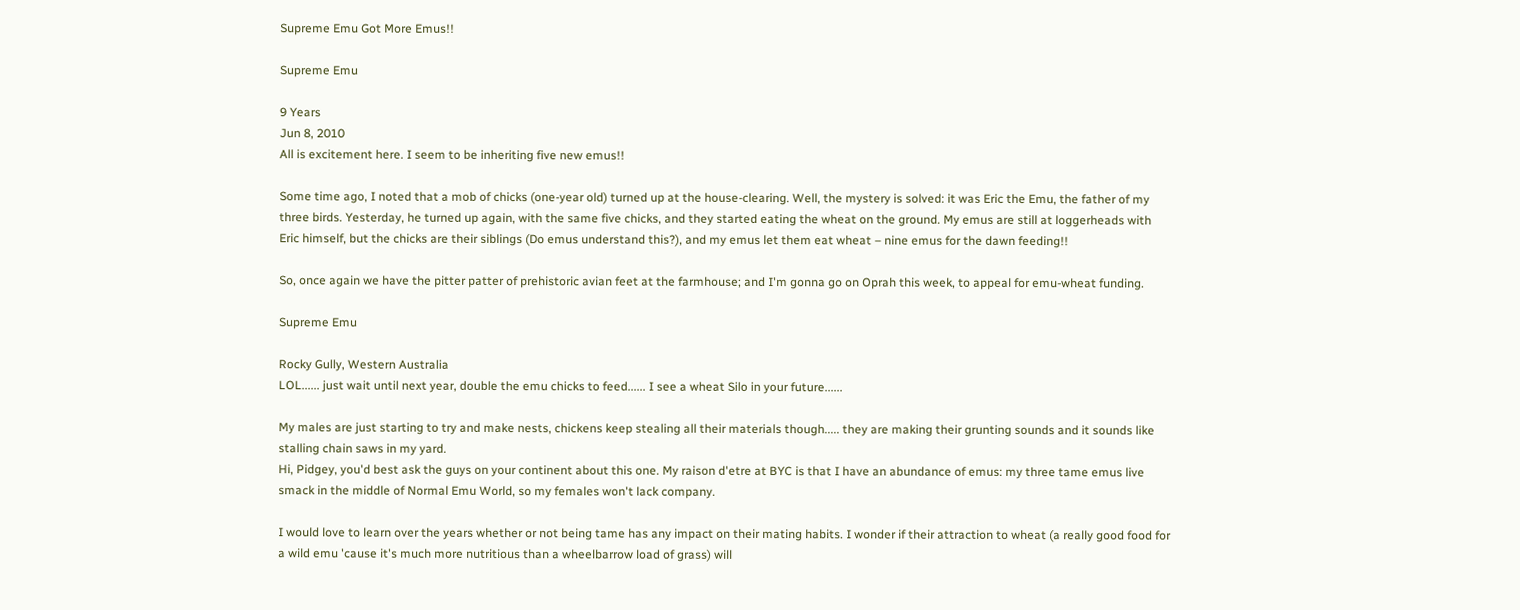Supreme Emu Got More Emus!!

Supreme Emu

9 Years
Jun 8, 2010
All is excitement here. I seem to be inheriting five new emus!!

Some time ago, I noted that a mob of chicks (one-year old) turned up at the house-clearing. Well, the mystery is solved: it was Eric the Emu, the father of my three birds. Yesterday, he turned up again, with the same five chicks, and they started eating the wheat on the ground. My emus are still at loggerheads with Eric himself, but the chicks are their siblings (Do emus understand this?), and my emus let them eat wheat – nine emus for the dawn feeding!!

So, once again we have the pitter patter of prehistoric avian feet at the farmhouse; and I'm gonna go on Oprah this week, to appeal for emu-wheat funding.

Supreme Emu

Rocky Gully, Western Australia
LOL...... just wait until next year, double the emu chicks to feed...... I see a wheat Silo in your future......

My males are just starting to try and make nests, chickens keep stealing all their materials though..... they are making their grunting sounds and it sounds like stalling chain saws in my yard.
Hi, Pidgey, you'd best ask the guys on your continent about this one. My raison d'etre at BYC is that I have an abundance of emus: my three tame emus live smack in the middle of Normal Emu World, so my females won't lack company.

I would love to learn over the years whether or not being tame has any impact on their mating habits. I wonder if their attraction to wheat (a really good food for a wild emu 'cause it's much more nutritious than a wheelbarrow load of grass) will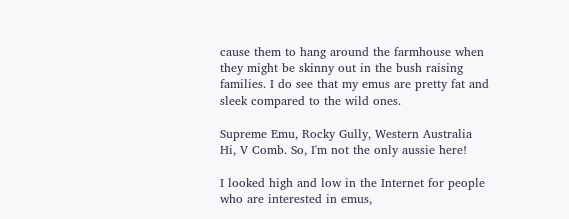cause them to hang around the farmhouse when they might be skinny out in the bush raising families. I do see that my emus are pretty fat and sleek compared to the wild ones.

Supreme Emu, Rocky Gully, Western Australia
Hi, V Comb. So, I'm not the only aussie here!

I looked high and low in the Internet for people who are interested in emus,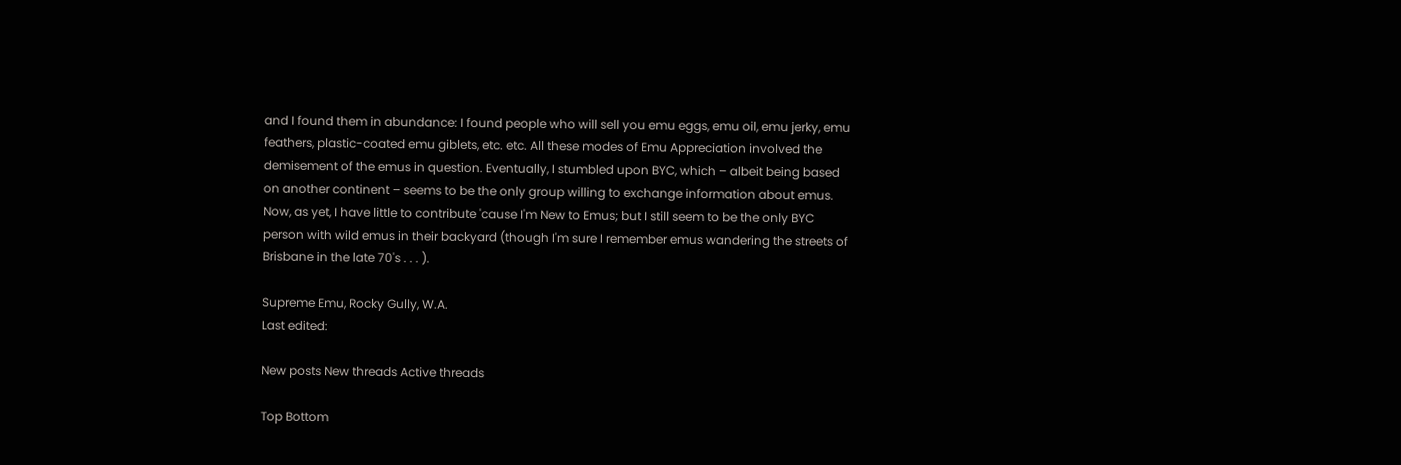and I found them in abundance: I found people who will sell you emu eggs, emu oil, emu jerky, emu feathers, plastic-coated emu giblets, etc. etc. All these modes of Emu Appreciation involved the demisement of the emus in question. Eventually, I stumbled upon BYC, which – albeit being based on another continent – seems to be the only group willing to exchange information about emus. Now, as yet, I have little to contribute 'cause I'm New to Emus; but I still seem to be the only BYC person with wild emus in their backyard (though I'm sure I remember emus wandering the streets of Brisbane in the late 70's . . . ).

Supreme Emu, Rocky Gully, W.A.
Last edited:

New posts New threads Active threads

Top Bottom